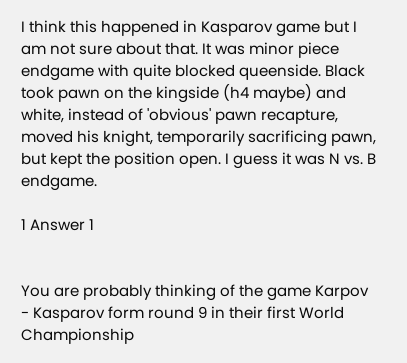I think this happened in Kasparov game but I am not sure about that. It was minor piece endgame with quite blocked queenside. Black took pawn on the kingside (h4 maybe) and white, instead of 'obvious' pawn recapture, moved his knight, temporarily sacrificing pawn, but kept the position open. I guess it was N vs. B endgame.

1 Answer 1


You are probably thinking of the game Karpov - Kasparov form round 9 in their first World Championship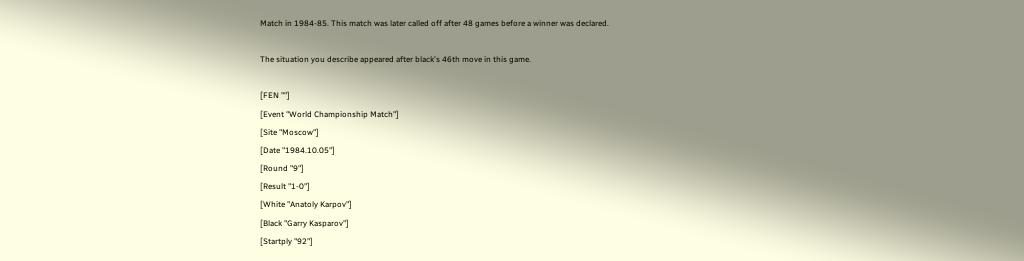Match in 1984-85. This match was later called off after 48 games before a winner was declared.

The situation you describe appeared after black's 46th move in this game.

[FEN ""]
[Event "World Championship Match"]
[Site "Moscow"]
[Date "1984.10.05"]
[Round "9"]
[Result "1-0"]
[White "Anatoly Karpov"]
[Black "Garry Kasparov"]
[Startply "92"]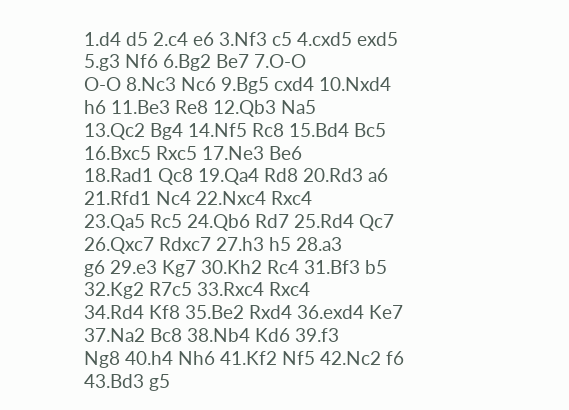1.d4 d5 2.c4 e6 3.Nf3 c5 4.cxd5 exd5 5.g3 Nf6 6.Bg2 Be7 7.O-O
O-O 8.Nc3 Nc6 9.Bg5 cxd4 10.Nxd4 h6 11.Be3 Re8 12.Qb3 Na5
13.Qc2 Bg4 14.Nf5 Rc8 15.Bd4 Bc5 16.Bxc5 Rxc5 17.Ne3 Be6
18.Rad1 Qc8 19.Qa4 Rd8 20.Rd3 a6 21.Rfd1 Nc4 22.Nxc4 Rxc4
23.Qa5 Rc5 24.Qb6 Rd7 25.Rd4 Qc7 26.Qxc7 Rdxc7 27.h3 h5 28.a3
g6 29.e3 Kg7 30.Kh2 Rc4 31.Bf3 b5 32.Kg2 R7c5 33.Rxc4 Rxc4
34.Rd4 Kf8 35.Be2 Rxd4 36.exd4 Ke7 37.Na2 Bc8 38.Nb4 Kd6 39.f3
Ng8 40.h4 Nh6 41.Kf2 Nf5 42.Nc2 f6 43.Bd3 g5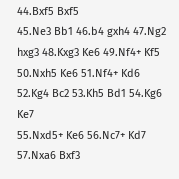44.Bxf5 Bxf5
45.Ne3 Bb1 46.b4 gxh4 47.Ng2 hxg3 48.Kxg3 Ke6 49.Nf4+ Kf5
50.Nxh5 Ke6 51.Nf4+ Kd6 52.Kg4 Bc2 53.Kh5 Bd1 54.Kg6 Ke7
55.Nxd5+ Ke6 56.Nc7+ Kd7 57.Nxa6 Bxf3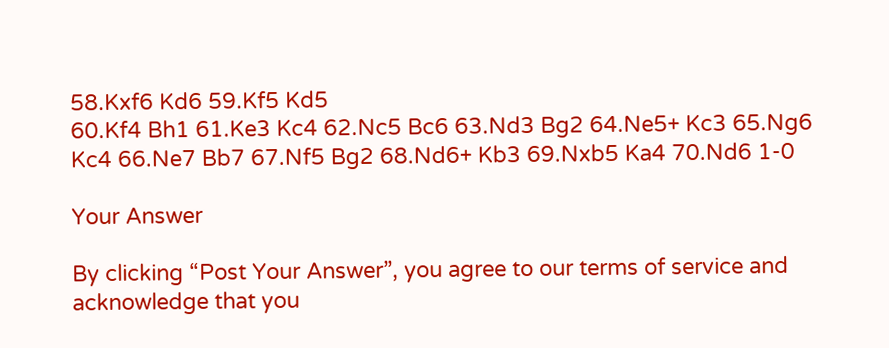58.Kxf6 Kd6 59.Kf5 Kd5
60.Kf4 Bh1 61.Ke3 Kc4 62.Nc5 Bc6 63.Nd3 Bg2 64.Ne5+ Kc3 65.Ng6
Kc4 66.Ne7 Bb7 67.Nf5 Bg2 68.Nd6+ Kb3 69.Nxb5 Ka4 70.Nd6 1-0

Your Answer

By clicking “Post Your Answer”, you agree to our terms of service and acknowledge that you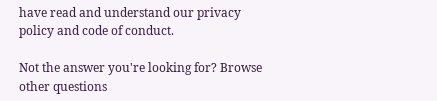have read and understand our privacy policy and code of conduct.

Not the answer you're looking for? Browse other questions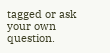tagged or ask your own question.